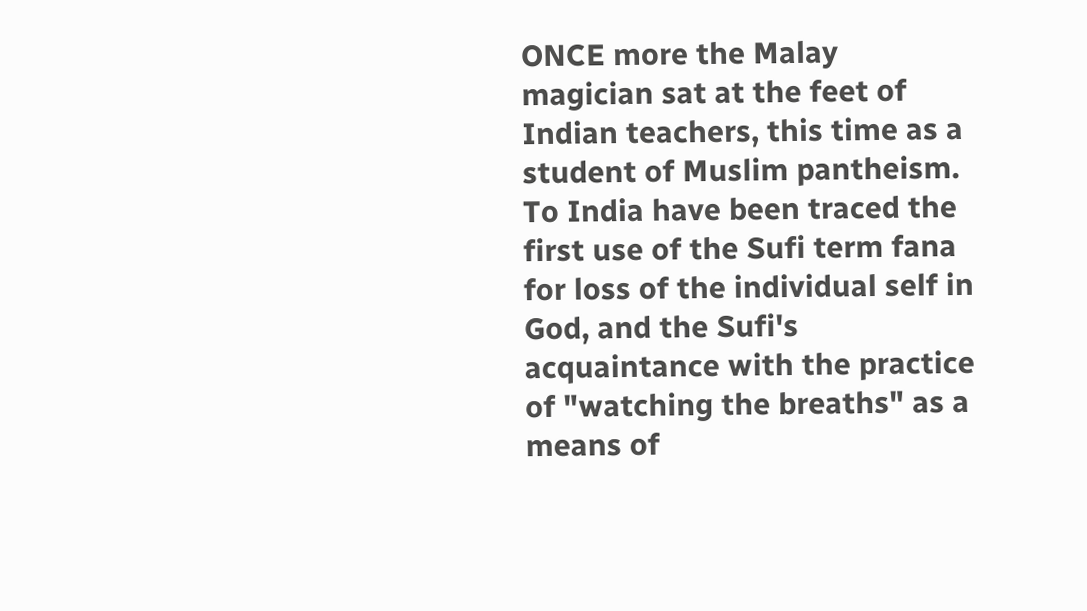ONCE more the Malay magician sat at the feet of Indian teachers, this time as a student of Muslim pantheism.
To India have been traced the first use of the Sufi term fana for loss of the individual self in God, and the Sufi's
acquaintance with the practice of "watching the breaths" as a means of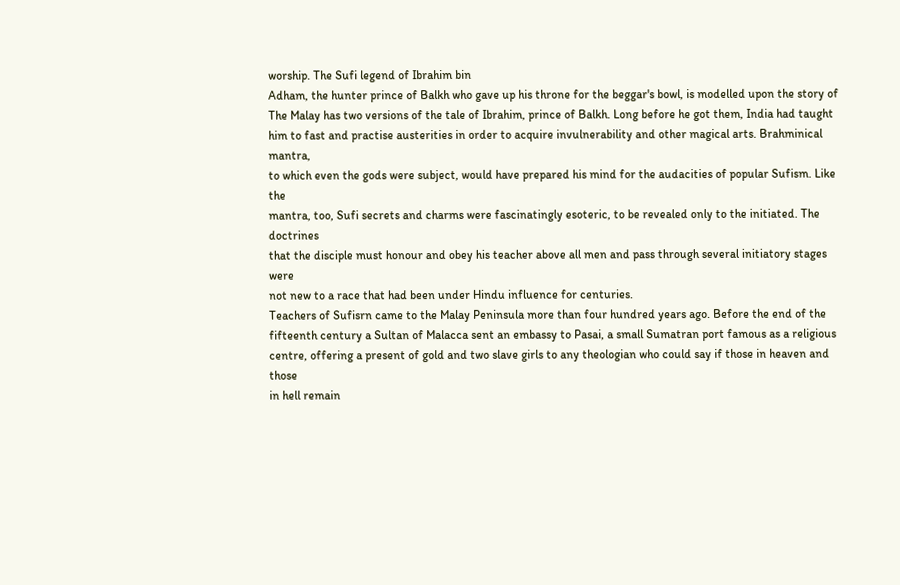worship. The Sufi legend of Ibrahim bin
Adham, the hunter prince of Balkh who gave up his throne for the beggar's bowl, is modelled upon the story of
The Malay has two versions of the tale of Ibrahim, prince of Balkh. Long before he got them, India had taught
him to fast and practise austerities in order to acquire invulnerability and other magical arts. Brahminical mantra,
to which even the gods were subject, would have prepared his mind for the audacities of popular Sufism. Like the
mantra, too, Sufi secrets and charms were fascinatingly esoteric, to be revealed only to the initiated. The doctrines
that the disciple must honour and obey his teacher above all men and pass through several initiatory stages were
not new to a race that had been under Hindu influence for centuries.
Teachers of Sufisrn came to the Malay Peninsula more than four hundred years ago. Before the end of the
fifteenth century a Sultan of Malacca sent an embassy to Pasai, a small Sumatran port famous as a religious
centre, offering a present of gold and two slave girls to any theologian who could say if those in heaven and those
in hell remain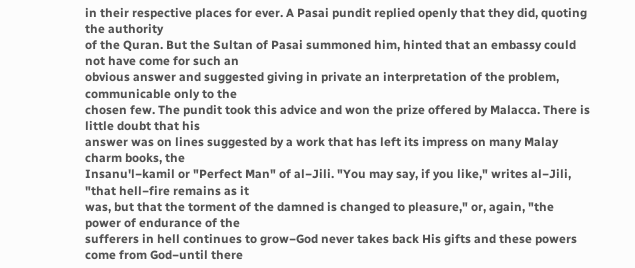in their respective places for ever. A Pasai pundit replied openly that they did, quoting the authority
of the Quran. But the Sultan of Pasai summoned him, hinted that an embassy could not have come for such an
obvious answer and suggested giving in private an interpretation of the problem, communicable only to the
chosen few. The pundit took this advice and won the prize offered by Malacca. There is little doubt that his
answer was on lines suggested by a work that has left its impress on many Malay charm books, the
Insanu'l−kamil or "Perfect Man" of al−Jili. "You may say, if you like," writes al−Jili, "that hell−fire remains as it
was, but that the torment of the damned is changed to pleasure," or, again, "the power of endurance of the
sufferers in hell continues to grow−God never takes back His gifts and these powers come from God−until there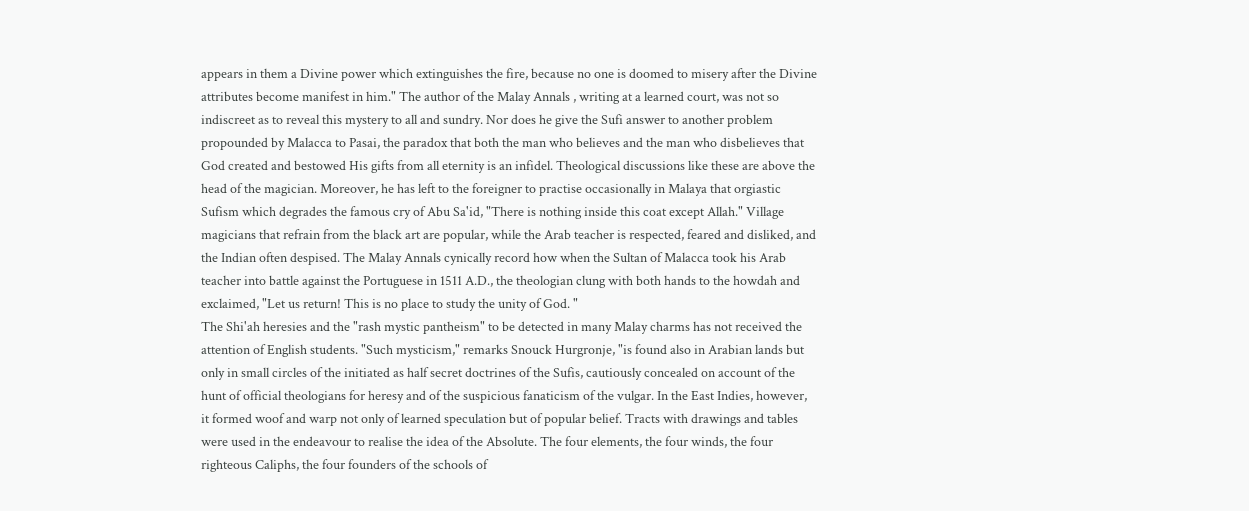appears in them a Divine power which extinguishes the fire, because no one is doomed to misery after the Divine
attributes become manifest in him." The author of the Malay Annals , writing at a learned court, was not so
indiscreet as to reveal this mystery to all and sundry. Nor does he give the Sufi answer to another problem
propounded by Malacca to Pasai, the paradox that both the man who believes and the man who disbelieves that
God created and bestowed His gifts from all eternity is an infidel. Theological discussions like these are above the
head of the magician. Moreover, he has left to the foreigner to practise occasionally in Malaya that orgiastic
Sufism which degrades the famous cry of Abu Sa'id, "There is nothing inside this coat except Allah." Village
magicians that refrain from the black art are popular, while the Arab teacher is respected, feared and disliked, and
the Indian often despised. The Malay Annals cynically record how when the Sultan of Malacca took his Arab
teacher into battle against the Portuguese in 1511 A.D., the theologian clung with both hands to the howdah and
exclaimed, "Let us return! This is no place to study the unity of God. "
The Shi'ah heresies and the "rash mystic pantheism" to be detected in many Malay charms has not received the
attention of English students. "Such mysticism," remarks Snouck Hurgronje, "is found also in Arabian lands but
only in small circles of the initiated as half secret doctrines of the Sufis, cautiously concealed on account of the
hunt of official theologians for heresy and of the suspicious fanaticism of the vulgar. In the East Indies, however,
it formed woof and warp not only of learned speculation but of popular belief. Tracts with drawings and tables
were used in the endeavour to realise the idea of the Absolute. The four elements, the four winds, the four
righteous Caliphs, the four founders of the schools of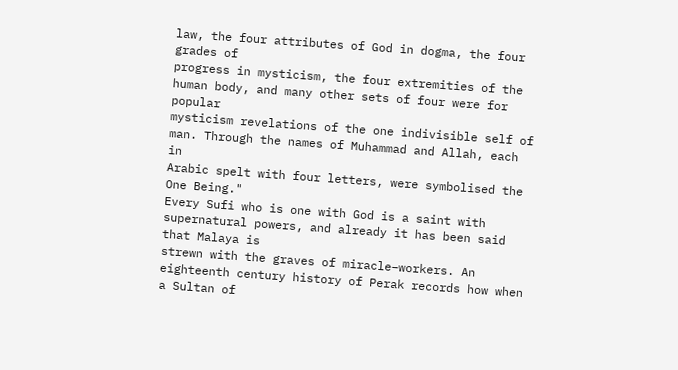law, the four attributes of God in dogma, the four grades of
progress in mysticism, the four extremities of the human body, and many other sets of four were for popular
mysticism revelations of the one indivisible self of man. Through the names of Muhammad and Allah, each in
Arabic spelt with four letters, were symbolised the One Being."
Every Sufi who is one with God is a saint with supernatural powers, and already it has been said that Malaya is
strewn with the graves of miracle−workers. An eighteenth century history of Perak records how when a Sultan of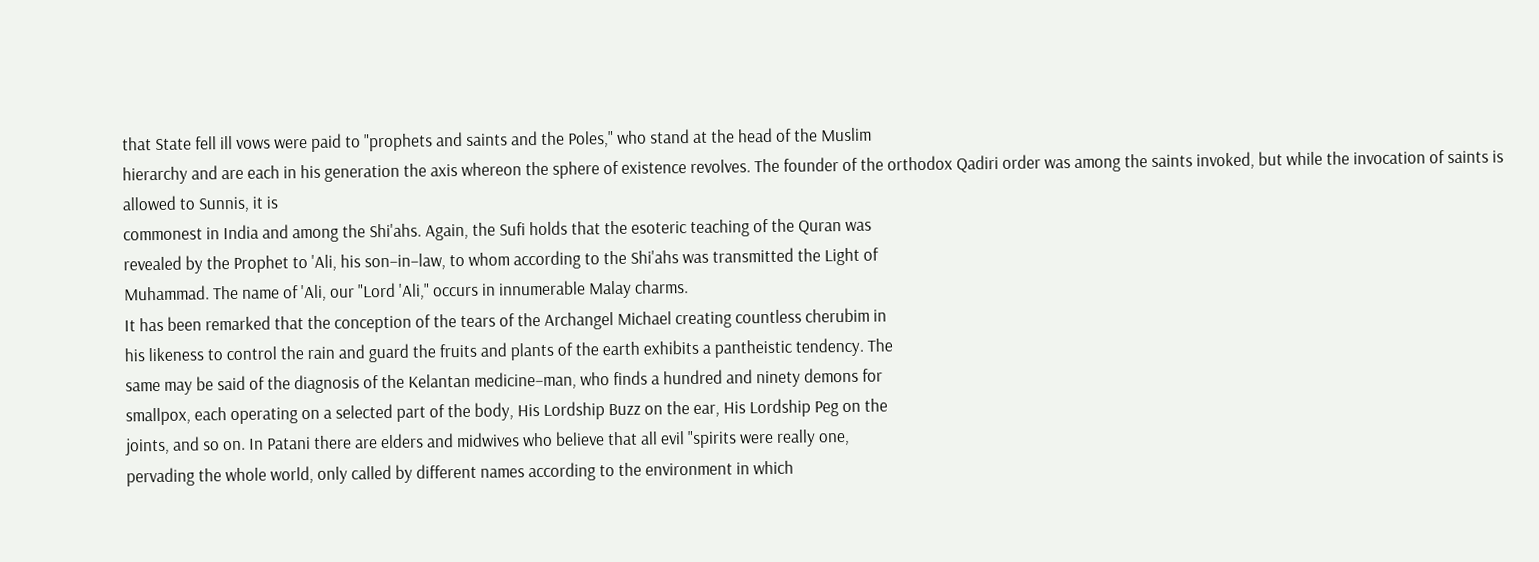that State fell ill vows were paid to "prophets and saints and the Poles," who stand at the head of the Muslim
hierarchy and are each in his generation the axis whereon the sphere of existence revolves. The founder of the orthodox Qadiri order was among the saints invoked, but while the invocation of saints is allowed to Sunnis, it is
commonest in India and among the Shi'ahs. Again, the Sufi holds that the esoteric teaching of the Quran was
revealed by the Prophet to 'Ali, his son−in−law, to whom according to the Shi'ahs was transmitted the Light of
Muhammad. The name of 'Ali, our "Lord 'Ali," occurs in innumerable Malay charms.
It has been remarked that the conception of the tears of the Archangel Michael creating countless cherubim in
his likeness to control the rain and guard the fruits and plants of the earth exhibits a pantheistic tendency. The
same may be said of the diagnosis of the Kelantan medicine−man, who finds a hundred and ninety demons for
smallpox, each operating on a selected part of the body, His Lordship Buzz on the ear, His Lordship Peg on the
joints, and so on. In Patani there are elders and midwives who believe that all evil "spirits were really one,
pervading the whole world, only called by different names according to the environment in which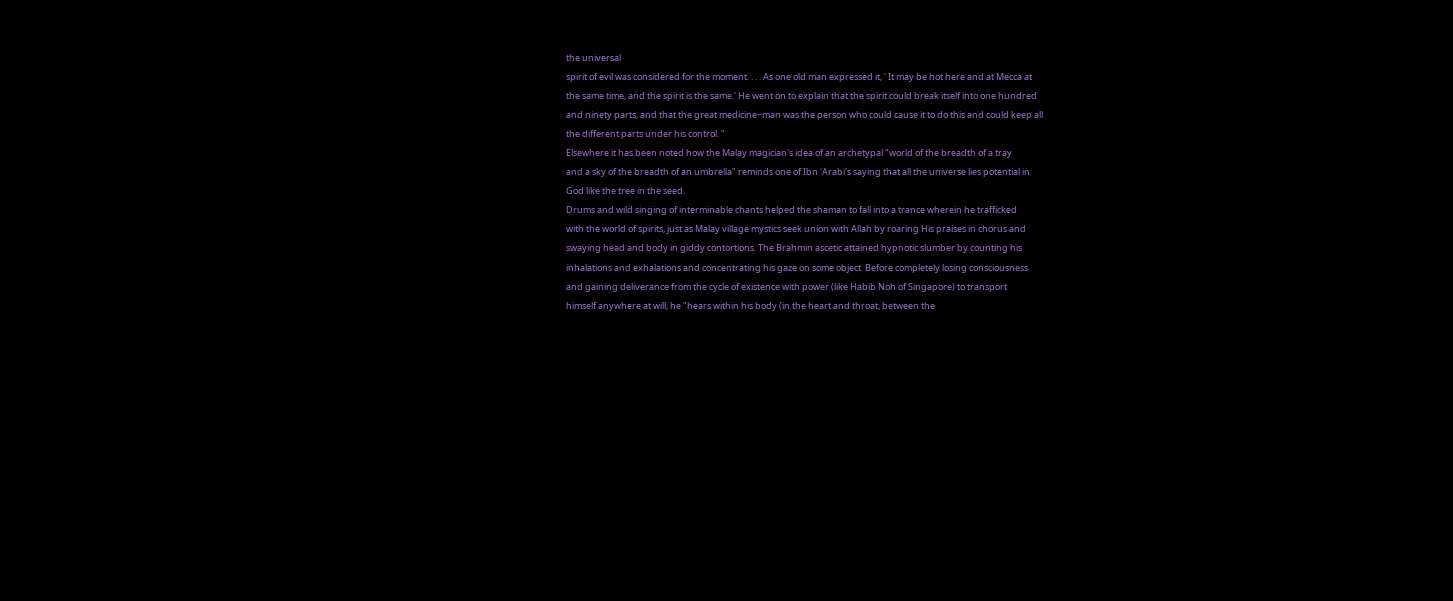the universal
spirit of evil was considered for the moment. . . . As one old man expressed it, ' It may be hot here and at Mecca at
the same time, and the spirit is the same.' He went on to explain that the spirit could break itself into one hundred
and ninety parts, and that the great medicine−man was the person who could cause it to do this and could keep all
the different parts under his control. "
Elsewhere it has been noted how the Malay magician's idea of an archetypal "world of the breadth of a tray
and a sky of the breadth of an umbrella" reminds one of Ibn 'Arabi's saying that all the universe lies potential in
God like the tree in the seed.
Drums and wild singing of interminable chants helped the shaman to fall into a trance wherein he trafficked
with the world of spirits, just as Malay village mystics seek union with Allah by roaring His praises in chorus and
swaying head and body in giddy contortions. The Brahmin ascetic attained hypnotic slumber by counting his
inhalations and exhalations and concentrating his gaze on some object. Before completely losing consciousness
and gaining deliverance from the cycle of existence with power (like Habib Noh of Singapore) to transport
himself anywhere at will, he "hears within his body (in the heart and throat, between the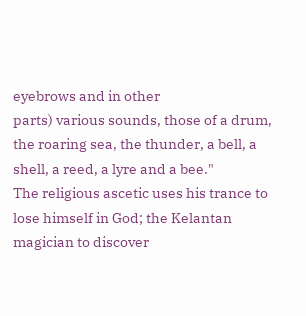eyebrows and in other
parts) various sounds, those of a drum, the roaring sea, the thunder, a bell, a shell, a reed, a lyre and a bee."
The religious ascetic uses his trance to lose himself in God; the Kelantan magician to discover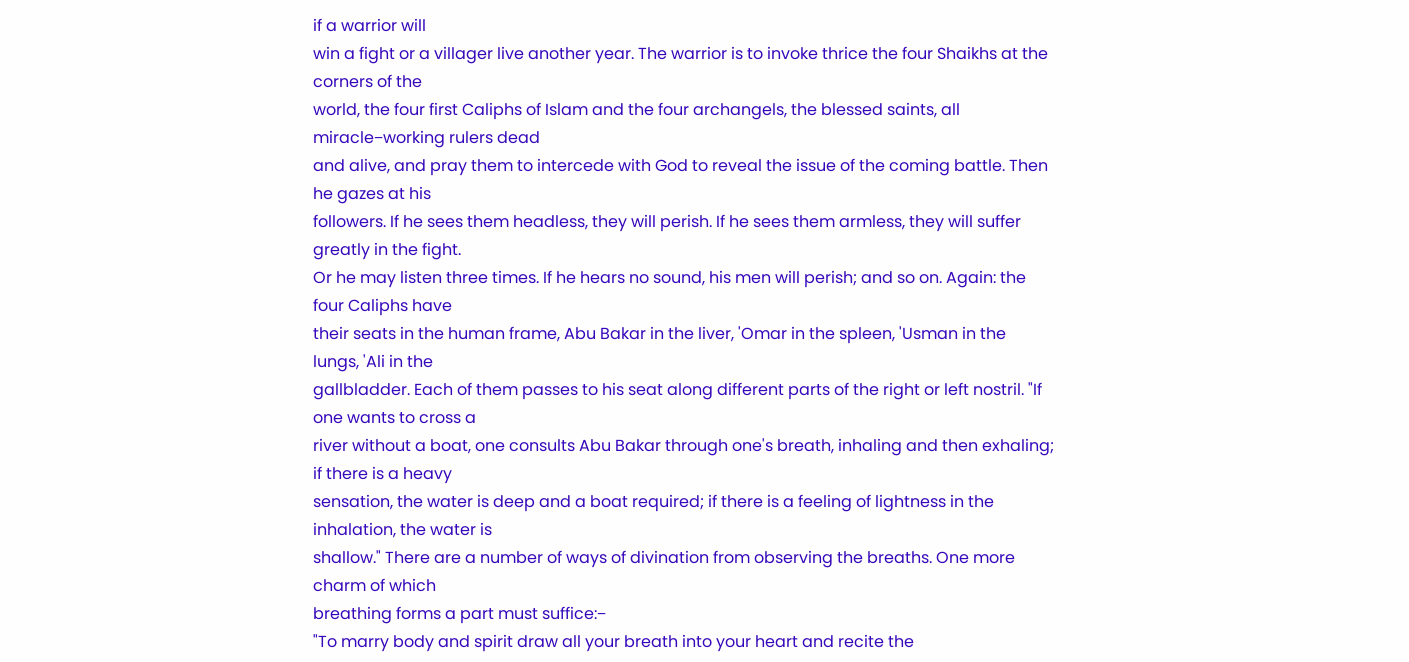if a warrior will
win a fight or a villager live another year. The warrior is to invoke thrice the four Shaikhs at the corners of the
world, the four first Caliphs of Islam and the four archangels, the blessed saints, all miracle−working rulers dead
and alive, and pray them to intercede with God to reveal the issue of the coming battle. Then he gazes at his
followers. If he sees them headless, they will perish. If he sees them armless, they will suffer greatly in the fight.
Or he may listen three times. If he hears no sound, his men will perish; and so on. Again: the four Caliphs have
their seats in the human frame, Abu Bakar in the liver, 'Omar in the spleen, 'Usman in the lungs, 'Ali in the
gallbladder. Each of them passes to his seat along different parts of the right or left nostril. "If one wants to cross a
river without a boat, one consults Abu Bakar through one's breath, inhaling and then exhaling; if there is a heavy
sensation, the water is deep and a boat required; if there is a feeling of lightness in the inhalation, the water is
shallow." There are a number of ways of divination from observing the breaths. One more charm of which
breathing forms a part must suffice:−
"To marry body and spirit draw all your breath into your heart and recite the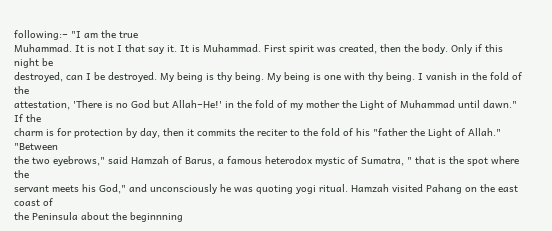following:− "I am the true
Muhammad. It is not I that say it. It is Muhammad. First spirit was created, then the body. Only if this night be
destroyed, can I be destroyed. My being is thy being. My being is one with thy being. I vanish in the fold of the
attestation, 'There is no God but Allah−He!' in the fold of my mother the Light of Muhammad until dawn." If the
charm is for protection by day, then it commits the reciter to the fold of his "father the Light of Allah." "Between
the two eyebrows," said Hamzah of Barus, a famous heterodox mystic of Sumatra, " that is the spot where the
servant meets his God," and unconsciously he was quoting yogi ritual. Hamzah visited Pahang on the east coast of
the Peninsula about the beginnning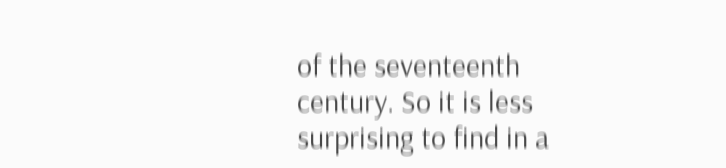of the seventeenth century. So it is less surprising to find in a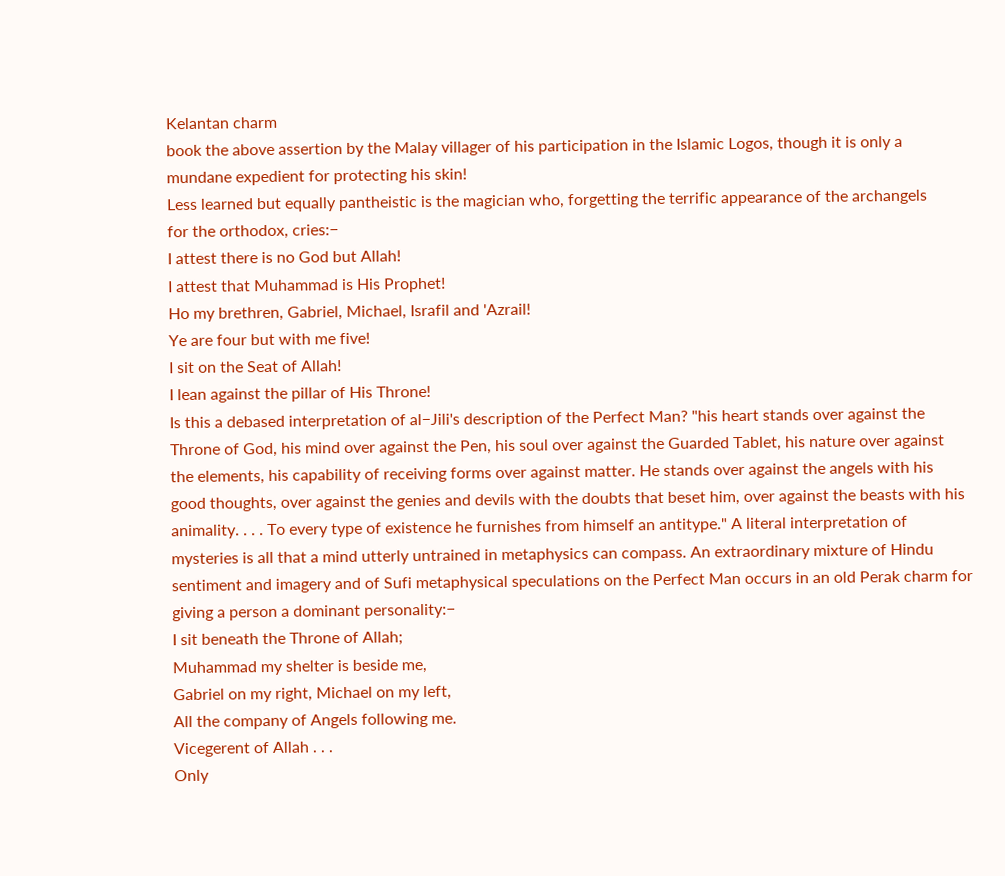Kelantan charm
book the above assertion by the Malay villager of his participation in the Islamic Logos, though it is only a
mundane expedient for protecting his skin!
Less learned but equally pantheistic is the magician who, forgetting the terrific appearance of the archangels
for the orthodox, cries:−
I attest there is no God but Allah!
I attest that Muhammad is His Prophet!
Ho my brethren, Gabriel, Michael, Israfil and 'Azrail!
Ye are four but with me five!
I sit on the Seat of Allah!
I lean against the pillar of His Throne!
Is this a debased interpretation of al−Jili's description of the Perfect Man? "his heart stands over against the
Throne of God, his mind over against the Pen, his soul over against the Guarded Tablet, his nature over against
the elements, his capability of receiving forms over against matter. He stands over against the angels with his
good thoughts, over against the genies and devils with the doubts that beset him, over against the beasts with his
animality. . . . To every type of existence he furnishes from himself an antitype." A literal interpretation of
mysteries is all that a mind utterly untrained in metaphysics can compass. An extraordinary mixture of Hindu
sentiment and imagery and of Sufi metaphysical speculations on the Perfect Man occurs in an old Perak charm for
giving a person a dominant personality:−
I sit beneath the Throne of Allah;
Muhammad my shelter is beside me,
Gabriel on my right, Michael on my left,
All the company of Angels following me.
Vicegerent of Allah . . .
Only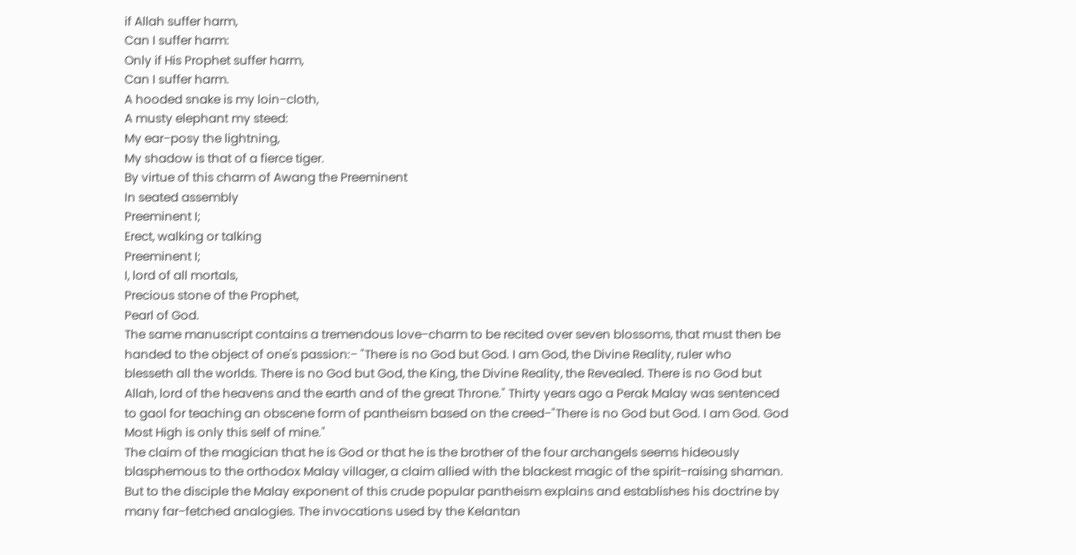if Allah suffer harm,
Can I suffer harm:
Only if His Prophet suffer harm,
Can I suffer harm.
A hooded snake is my loin−cloth,
A musty elephant my steed:
My ear−posy the lightning,
My shadow is that of a fierce tiger.
By virtue of this charm of Awang the Preeminent
In seated assembly
Preeminent I;
Erect, walking or talking
Preeminent I;
I, lord of all mortals,
Precious stone of the Prophet,
Pearl of God.
The same manuscript contains a tremendous love−charm to be recited over seven blossoms, that must then be
handed to the object of one's passion:− "There is no God but God. I am God, the Divine Reality, ruler who
blesseth all the worlds. There is no God but God, the King, the Divine Reality, the Revealed. There is no God but
Allah, lord of the heavens and the earth and of the great Throne." Thirty years ago a Perak Malay was sentenced
to gaol for teaching an obscene form of pantheism based on the creed−"There is no God but God. I am God. God
Most High is only this self of mine."
The claim of the magician that he is God or that he is the brother of the four archangels seems hideously
blasphemous to the orthodox Malay villager, a claim allied with the blackest magic of the spirit−raising shaman.
But to the disciple the Malay exponent of this crude popular pantheism explains and establishes his doctrine by
many far−fetched analogies. The invocations used by the Kelantan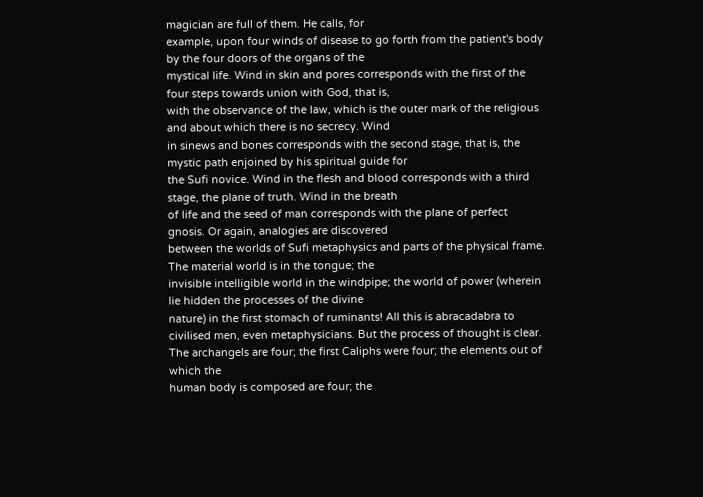magician are full of them. He calls, for
example, upon four winds of disease to go forth from the patient's body by the four doors of the organs of the
mystical life. Wind in skin and pores corresponds with the first of the four steps towards union with God, that is,
with the observance of the law, which is the outer mark of the religious and about which there is no secrecy. Wind
in sinews and bones corresponds with the second stage, that is, the mystic path enjoined by his spiritual guide for
the Sufi novice. Wind in the flesh and blood corresponds with a third stage, the plane of truth. Wind in the breath
of life and the seed of man corresponds with the plane of perfect gnosis. Or again, analogies are discovered
between the worlds of Sufi metaphysics and parts of the physical frame. The material world is in the tongue; the
invisible intelligible world in the windpipe; the world of power (wherein lie hidden the processes of the divine
nature) in the first stomach of ruminants! All this is abracadabra to civilised men, even metaphysicians. But the process of thought is clear. The archangels are four; the first Caliphs were four; the elements out of which the
human body is composed are four; the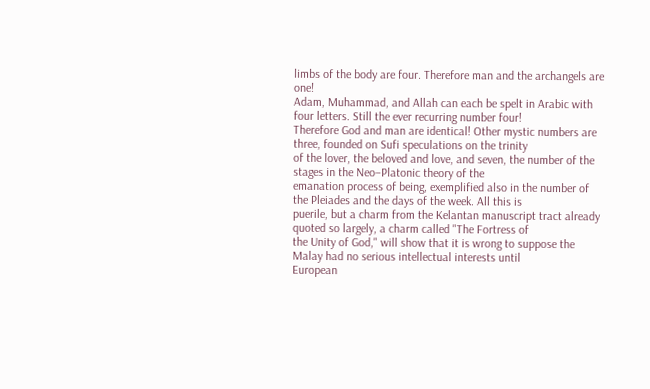limbs of the body are four. Therefore man and the archangels are one!
Adam, Muhammad, and Allah can each be spelt in Arabic with four letters. Still the ever recurring number four!
Therefore God and man are identical! Other mystic numbers are three, founded on Sufi speculations on the trinity
of the lover, the beloved and love, and seven, the number of the stages in the Neo−Platonic theory of the
emanation process of being, exemplified also in the number of the Pleiades and the days of the week. All this is
puerile, but a charm from the Kelantan manuscript tract already quoted so largely, a charm called "The Fortress of
the Unity of God," will show that it is wrong to suppose the Malay had no serious intellectual interests until
European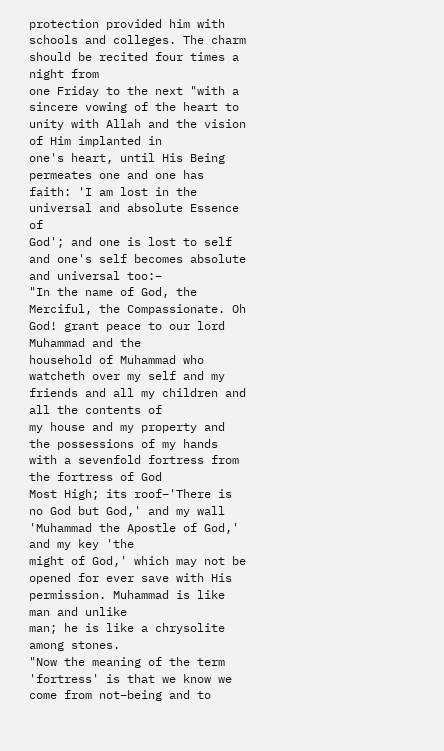protection provided him with schools and colleges. The charm should be recited four times a night from
one Friday to the next "with a sincere vowing of the heart to unity with Allah and the vision of Him implanted in
one's heart, until His Being permeates one and one has faith: 'I am lost in the universal and absolute Essence of
God'; and one is lost to self and one's self becomes absolute and universal too:−
"In the name of God, the Merciful, the Compassionate. Oh God! grant peace to our lord Muhammad and the
household of Muhammad who watcheth over my self and my friends and all my children and all the contents of
my house and my property and the possessions of my hands with a sevenfold fortress from the fortress of God
Most High; its roof−'There is no God but God,' and my wall 'Muhammad the Apostle of God,' and my key 'the
might of God,' which may not be opened for ever save with His permission. Muhammad is like man and unlike
man; he is like a chrysolite among stones.
"Now the meaning of the term 'fortress' is that we know we come from not−being and to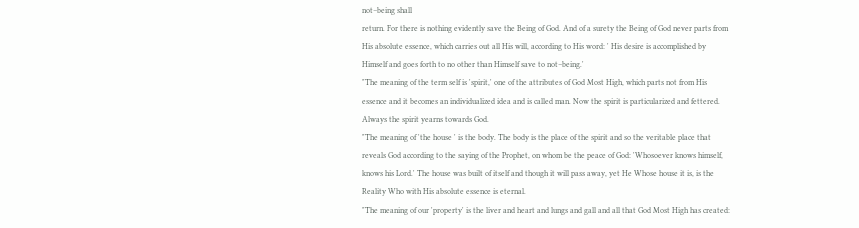not−being shall
return. For there is nothing evidently save the Being of God. And of a surety the Being of God never parts from
His absolute essence, which carries out all His will, according to His word: ' His desire is accomplished by
Himself and goes forth to no other than Himself save to not−being.'
"The meaning of the term self is 'spirit,' one of the attributes of God Most High, which parts not from His
essence and it becomes an individualized idea and is called man. Now the spirit is particularized and fettered.
Always the spirit yearns towards God.
"The meaning of 'the house ' is the body. The body is the place of the spirit and so the veritable place that
reveals God according to the saying of the Prophet, on whom be the peace of God: 'Whosoever knows himself,
knows his Lord.' The house was built of itself and though it will pass away, yet He Whose house it is, is the
Reality Who with His absolute essence is eternal.
"The meaning of our 'property' is the liver and heart and lungs and gall and all that God Most High has created: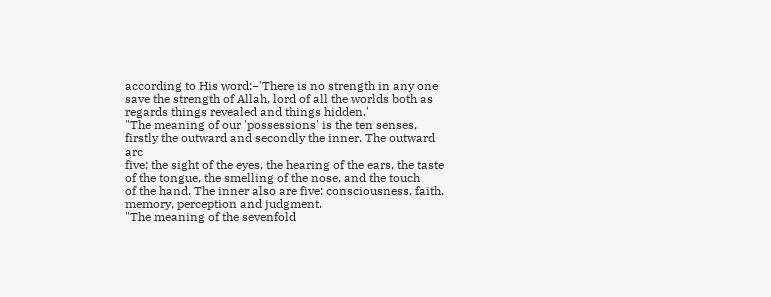according to His word:−'There is no strength in any one save the strength of Allah, lord of all the worlds both as
regards things revealed and things hidden.'
"The meaning of our 'possessions' is the ten senses, firstly the outward and secondly the inner. The outward arc
five: the sight of the eyes, the hearing of the ears, the taste of the tongue, the smelling of the nose, and the touch
of the hand. The inner also are five: consciousness, faith, memory, perception and judgment.
"The meaning of the sevenfold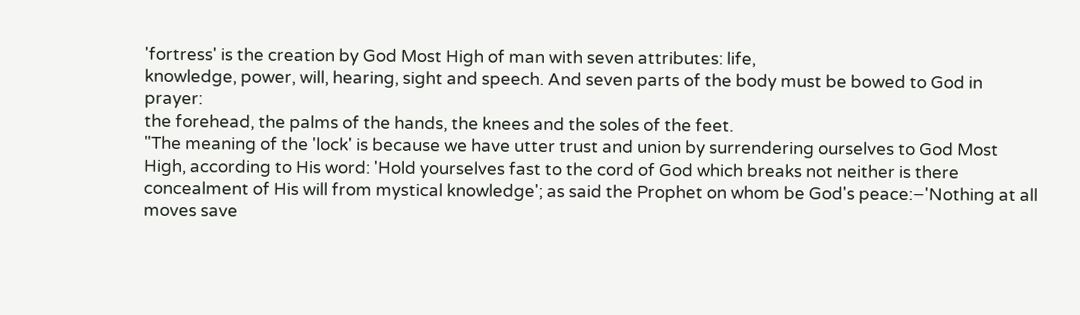'fortress' is the creation by God Most High of man with seven attributes: life,
knowledge, power, will, hearing, sight and speech. And seven parts of the body must be bowed to God in prayer:
the forehead, the palms of the hands, the knees and the soles of the feet.
"The meaning of the 'lock' is because we have utter trust and union by surrendering ourselves to God Most
High, according to His word: 'Hold yourselves fast to the cord of God which breaks not neither is there
concealment of His will from mystical knowledge'; as said the Prophet on whom be God's peace:−'Nothing at all
moves save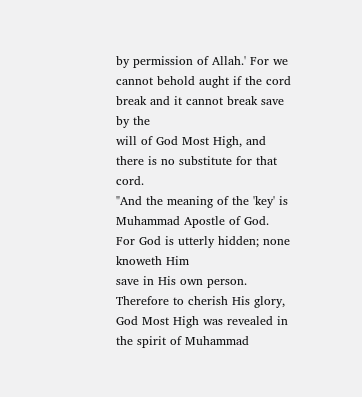by permission of Allah.' For we cannot behold aught if the cord break and it cannot break save by the
will of God Most High, and there is no substitute for that cord.
"And the meaning of the 'key' is Muhammad Apostle of God. For God is utterly hidden; none knoweth Him
save in His own person. Therefore to cherish His glory, God Most High was revealed in the spirit of Muhammad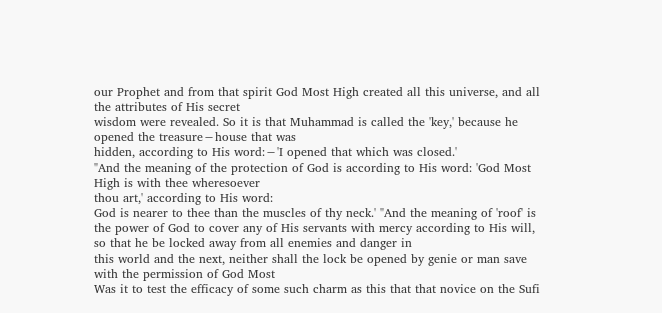our Prophet and from that spirit God Most High created all this universe, and all the attributes of His secret
wisdom were revealed. So it is that Muhammad is called the 'key,' because he opened the treasure−house that was
hidden, according to His word:−'I opened that which was closed.'
"And the meaning of the protection of God is according to His word: 'God Most High is with thee wheresoever
thou art,' according to His word:
God is nearer to thee than the muscles of thy neck.' "And the meaning of 'roof' is the power of God to cover any of His servants with mercy according to His will, so that he be locked away from all enemies and danger in
this world and the next, neither shall the lock be opened by genie or man save with the permission of God Most
Was it to test the efficacy of some such charm as this that that novice on the Sufi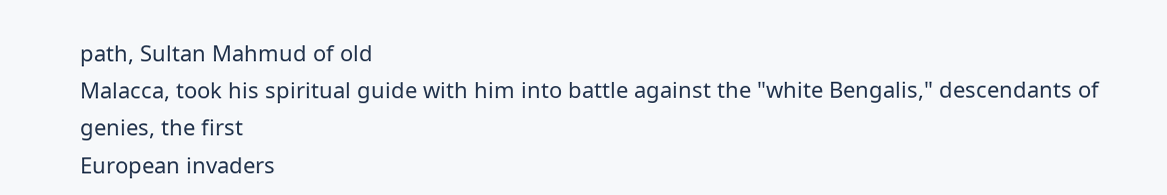path, Sultan Mahmud of old
Malacca, took his spiritual guide with him into battle against the "white Bengalis," descendants of genies, the first
European invaders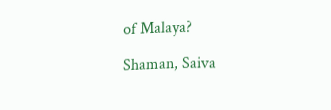of Malaya?

Shaman, Saiva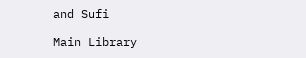and Sufi

Main Library